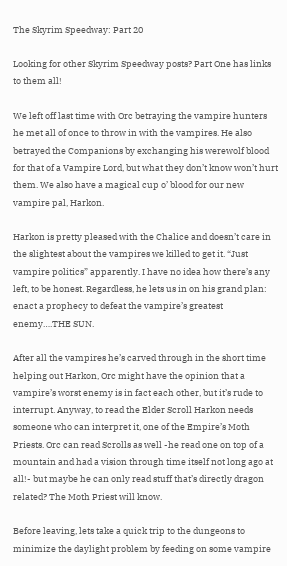The Skyrim Speedway: Part 20

Looking for other Skyrim Speedway posts? Part One has links to them all!

We left off last time with Orc betraying the vampire hunters he met all of once to throw in with the vampires. He also betrayed the Companions by exchanging his werewolf blood for that of a Vampire Lord, but what they don’t know won’t hurt them. We also have a magical cup o’ blood for our new vampire pal, Harkon.

Harkon is pretty pleased with the Chalice and doesn’t care in the slightest about the vampires we killed to get it. “Just vampire politics” apparently. I have no idea how there’s any left, to be honest. Regardless, he lets us in on his grand plan: enact a prophecy to defeat the vampire’s greatest enemy….THE SUN.

After all the vampires he’s carved through in the short time helping out Harkon, Orc might have the opinion that a vampire’s worst enemy is in fact each other, but it’s rude to interrupt. Anyway, to read the Elder Scroll Harkon needs someone who can interpret it, one of the Empire’s Moth Priests. Orc can read Scrolls as well -he read one on top of a mountain and had a vision through time itself not long ago at all!- but maybe he can only read stuff that’s directly dragon related? The Moth Priest will know.

Before leaving, lets take a quick trip to the dungeons to minimize the daylight problem by feeding on some vampire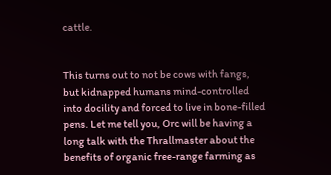cattle.


This turns out to not be cows with fangs, but kidnapped humans mind-controlled into docility and forced to live in bone-filled pens. Let me tell you, Orc will be having a long talk with the Thrallmaster about the benefits of organic free-range farming as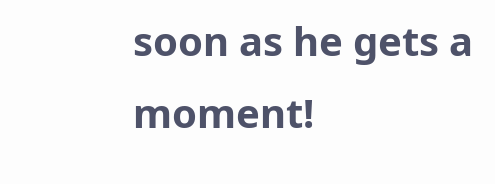soon as he gets a moment!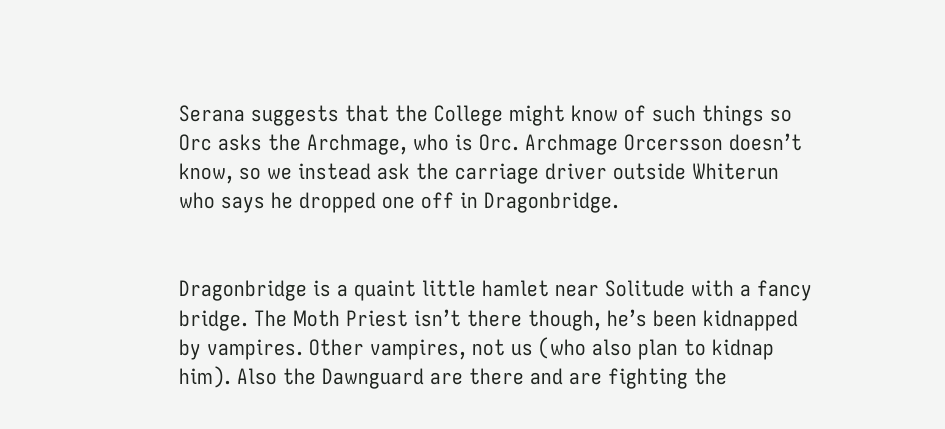Serana suggests that the College might know of such things so Orc asks the Archmage, who is Orc. Archmage Orcersson doesn’t know, so we instead ask the carriage driver outside Whiterun who says he dropped one off in Dragonbridge.


Dragonbridge is a quaint little hamlet near Solitude with a fancy bridge. The Moth Priest isn’t there though, he’s been kidnapped by vampires. Other vampires, not us (who also plan to kidnap him). Also the Dawnguard are there and are fighting the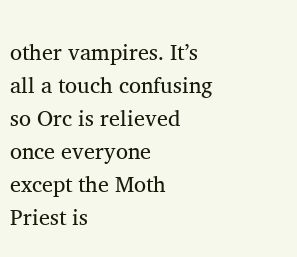other vampires. It’s all a touch confusing so Orc is relieved once everyone except the Moth Priest is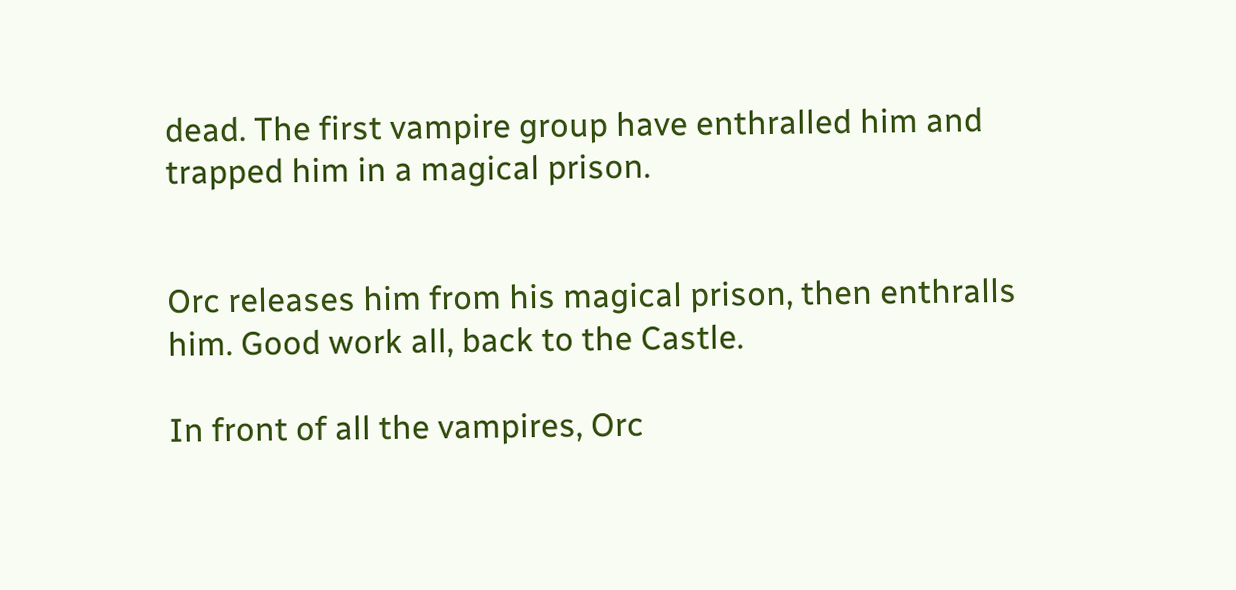dead. The first vampire group have enthralled him and trapped him in a magical prison.


Orc releases him from his magical prison, then enthralls him. Good work all, back to the Castle.

In front of all the vampires, Orc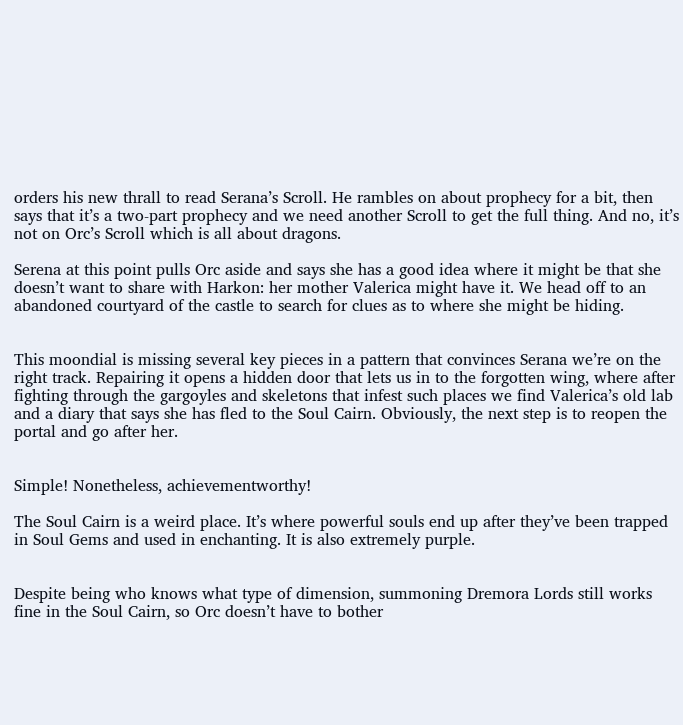orders his new thrall to read Serana’s Scroll. He rambles on about prophecy for a bit, then says that it’s a two-part prophecy and we need another Scroll to get the full thing. And no, it’s not on Orc’s Scroll which is all about dragons.

Serena at this point pulls Orc aside and says she has a good idea where it might be that she doesn’t want to share with Harkon: her mother Valerica might have it. We head off to an abandoned courtyard of the castle to search for clues as to where she might be hiding.


This moondial is missing several key pieces in a pattern that convinces Serana we’re on the right track. Repairing it opens a hidden door that lets us in to the forgotten wing, where after fighting through the gargoyles and skeletons that infest such places we find Valerica’s old lab and a diary that says she has fled to the Soul Cairn. Obviously, the next step is to reopen the portal and go after her.


Simple! Nonetheless, achievementworthy!

The Soul Cairn is a weird place. It’s where powerful souls end up after they’ve been trapped in Soul Gems and used in enchanting. It is also extremely purple.


Despite being who knows what type of dimension, summoning Dremora Lords still works fine in the Soul Cairn, so Orc doesn’t have to bother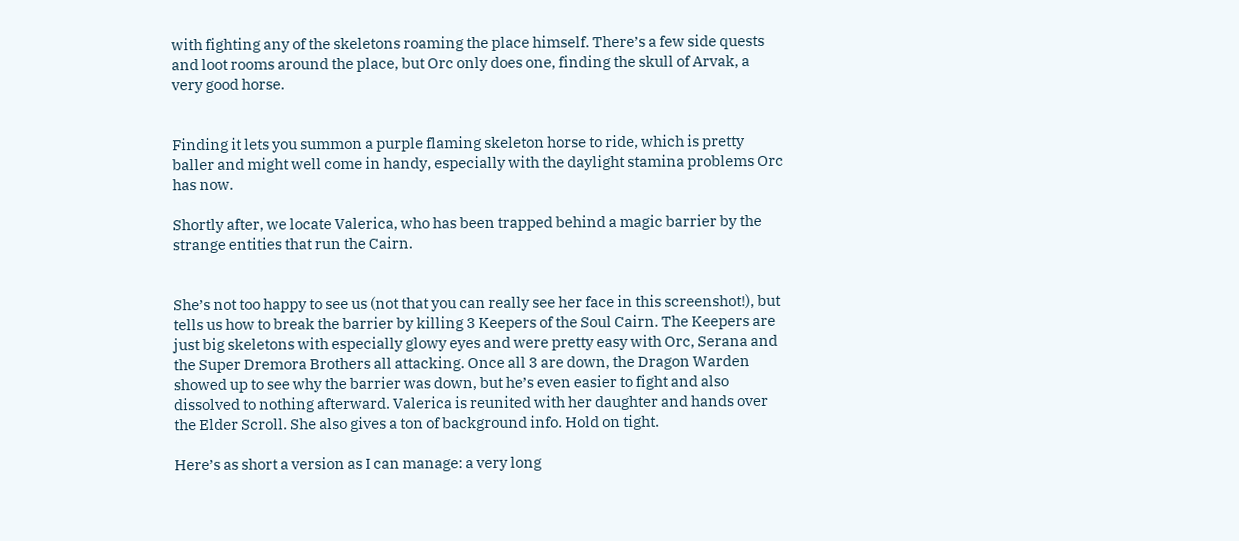with fighting any of the skeletons roaming the place himself. There’s a few side quests and loot rooms around the place, but Orc only does one, finding the skull of Arvak, a very good horse.


Finding it lets you summon a purple flaming skeleton horse to ride, which is pretty baller and might well come in handy, especially with the daylight stamina problems Orc has now.

Shortly after, we locate Valerica, who has been trapped behind a magic barrier by the strange entities that run the Cairn.


She’s not too happy to see us (not that you can really see her face in this screenshot!), but tells us how to break the barrier by killing 3 Keepers of the Soul Cairn. The Keepers are just big skeletons with especially glowy eyes and were pretty easy with Orc, Serana and the Super Dremora Brothers all attacking. Once all 3 are down, the Dragon Warden showed up to see why the barrier was down, but he’s even easier to fight and also dissolved to nothing afterward. Valerica is reunited with her daughter and hands over the Elder Scroll. She also gives a ton of background info. Hold on tight.

Here’s as short a version as I can manage: a very long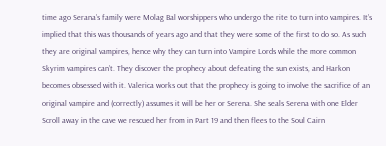time ago Serana’s family were Molag Bal worshippers who undergo the rite to turn into vampires. It’s implied that this was thousands of years ago and that they were some of the first to do so. As such they are original vampires, hence why they can turn into Vampire Lords while the more common Skyrim vampires can’t. They discover the prophecy about defeating the sun exists, and Harkon becomes obsessed with it. Valerica works out that the prophecy is going to involve the sacrifice of an original vampire and (correctly) assumes it will be her or Serena. She seals Serena with one Elder Scroll away in the cave we rescued her from in Part 19 and then flees to the Soul Cairn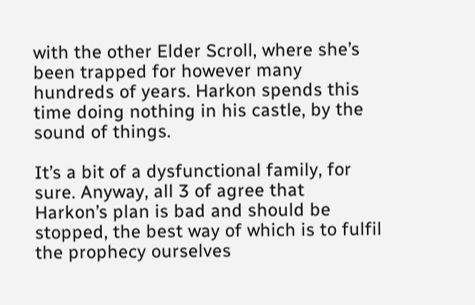with the other Elder Scroll, where she’s been trapped for however many hundreds of years. Harkon spends this time doing nothing in his castle, by the sound of things.

It’s a bit of a dysfunctional family, for sure. Anyway, all 3 of agree that Harkon’s plan is bad and should be stopped, the best way of which is to fulfil the prophecy ourselves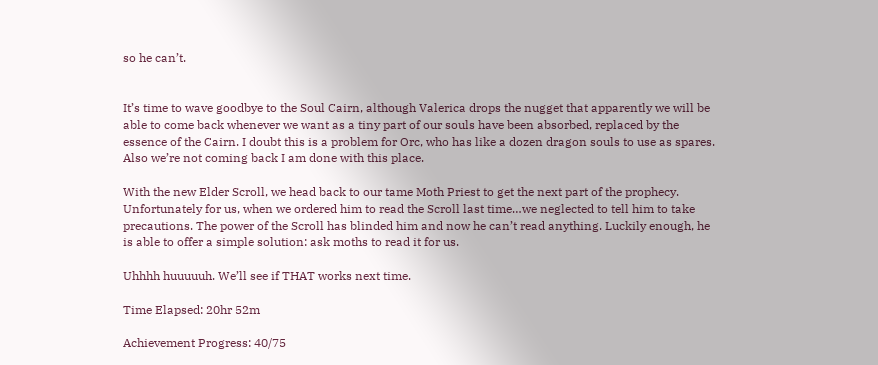so he can’t.


It’s time to wave goodbye to the Soul Cairn, although Valerica drops the nugget that apparently we will be able to come back whenever we want as a tiny part of our souls have been absorbed, replaced by the essence of the Cairn. I doubt this is a problem for Orc, who has like a dozen dragon souls to use as spares. Also we’re not coming back I am done with this place.

With the new Elder Scroll, we head back to our tame Moth Priest to get the next part of the prophecy. Unfortunately for us, when we ordered him to read the Scroll last time…we neglected to tell him to take precautions. The power of the Scroll has blinded him and now he can’t read anything. Luckily enough, he is able to offer a simple solution: ask moths to read it for us.

Uhhhh huuuuuh. We’ll see if THAT works next time.

Time Elapsed: 20hr 52m

Achievement Progress: 40/75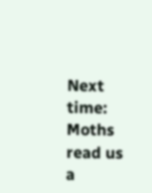Next time: Moths read us a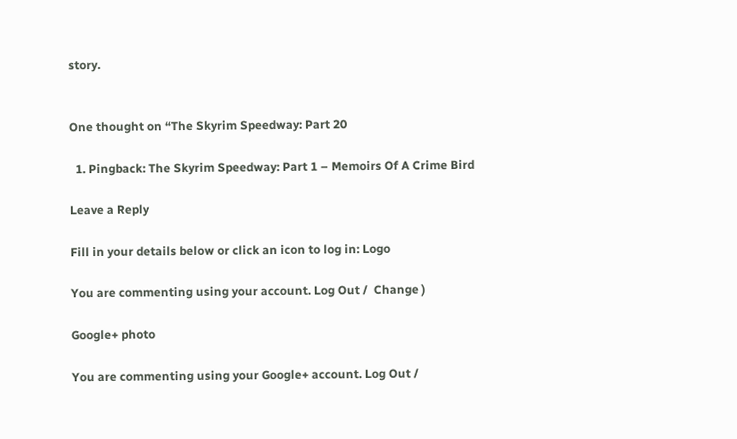story.


One thought on “The Skyrim Speedway: Part 20

  1. Pingback: The Skyrim Speedway: Part 1 – Memoirs Of A Crime Bird

Leave a Reply

Fill in your details below or click an icon to log in: Logo

You are commenting using your account. Log Out /  Change )

Google+ photo

You are commenting using your Google+ account. Log Out /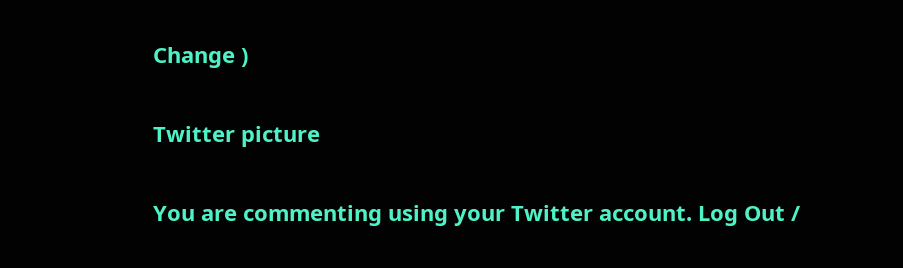Change )

Twitter picture

You are commenting using your Twitter account. Log Out /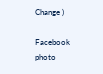Change )

Facebook photo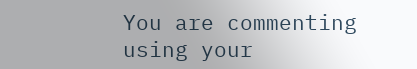You are commenting using your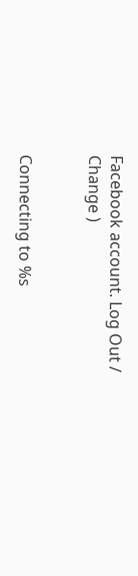Facebook account. Log Out /  Change )


Connecting to %s